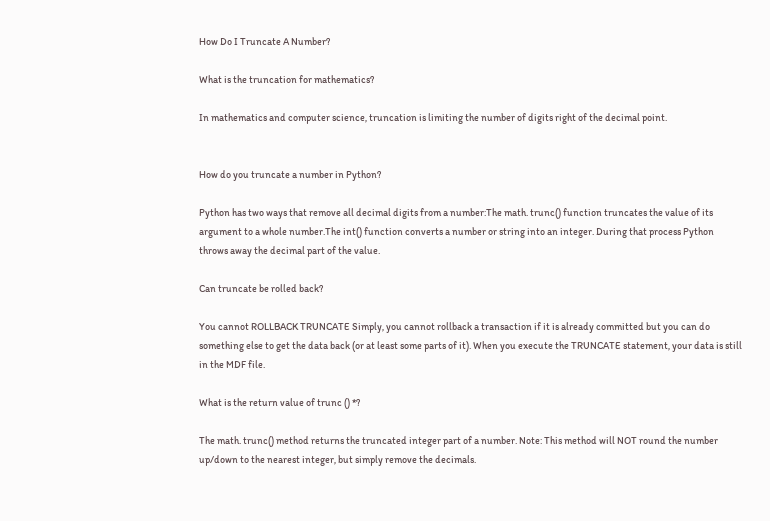How Do I Truncate A Number?

What is the truncation for mathematics?

In mathematics and computer science, truncation is limiting the number of digits right of the decimal point.


How do you truncate a number in Python?

Python has two ways that remove all decimal digits from a number:The math. trunc() function truncates the value of its argument to a whole number.The int() function converts a number or string into an integer. During that process Python throws away the decimal part of the value.

Can truncate be rolled back?

You cannot ROLLBACK TRUNCATE Simply, you cannot rollback a transaction if it is already committed but you can do something else to get the data back (or at least some parts of it). When you execute the TRUNCATE statement, your data is still in the MDF file.

What is the return value of trunc () *?

The math. trunc() method returns the truncated integer part of a number. Note: This method will NOT round the number up/down to the nearest integer, but simply remove the decimals.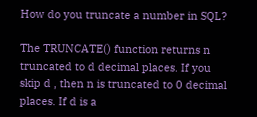How do you truncate a number in SQL?

The TRUNCATE() function returns n truncated to d decimal places. If you skip d , then n is truncated to 0 decimal places. If d is a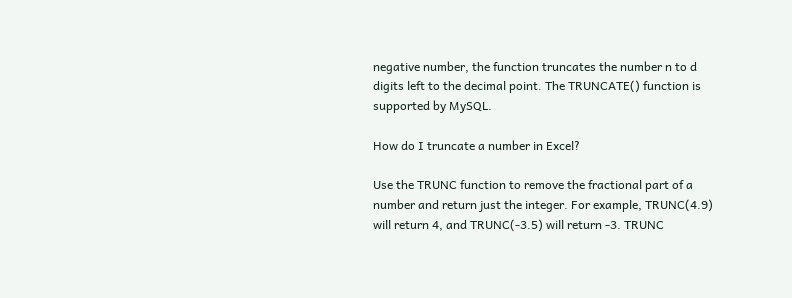negative number, the function truncates the number n to d digits left to the decimal point. The TRUNCATE() function is supported by MySQL.

How do I truncate a number in Excel?

Use the TRUNC function to remove the fractional part of a number and return just the integer. For example, TRUNC(4.9) will return 4, and TRUNC(-3.5) will return -3. TRUNC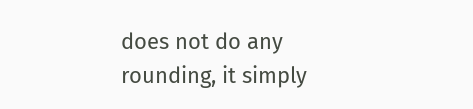does not do any rounding, it simply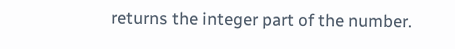returns the integer part of the number.